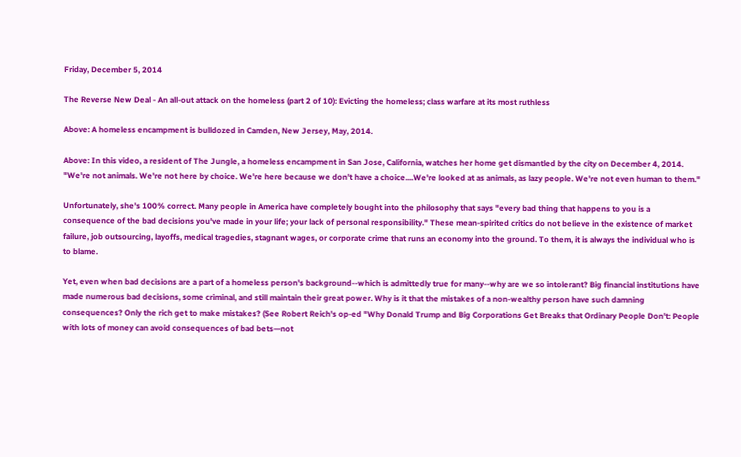Friday, December 5, 2014

The Reverse New Deal - An all-out attack on the homeless (part 2 of 10): Evicting the homeless; class warfare at its most ruthless

Above: A homeless encampment is bulldozed in Camden, New Jersey, May, 2014.

Above: In this video, a resident of The Jungle, a homeless encampment in San Jose, California, watches her home get dismantled by the city on December 4, 2014. "We're not animals. We're not here by choice. We're here because we don't have a choice....We're looked at as animals, as lazy people. We're not even human to them."

Unfortunately, she's 100% correct. Many people in America have completely bought into the philosophy that says "every bad thing that happens to you is a consequence of the bad decisions you've made in your life; your lack of personal responsibility." These mean-spirited critics do not believe in the existence of market failure, job outsourcing, layoffs, medical tragedies, stagnant wages, or corporate crime that runs an economy into the ground. To them, it is always the individual who is to blame.

Yet, even when bad decisions are a part of a homeless person's background--which is admittedly true for many--why are we so intolerant? Big financial institutions have made numerous bad decisions, some criminal, and still maintain their great power. Why is it that the mistakes of a non-wealthy person have such damning consequences? Only the rich get to make mistakes? (See Robert Reich's op-ed "Why Donald Trump and Big Corporations Get Breaks that Ordinary People Don't: People with lots of money can avoid consequences of bad bets—not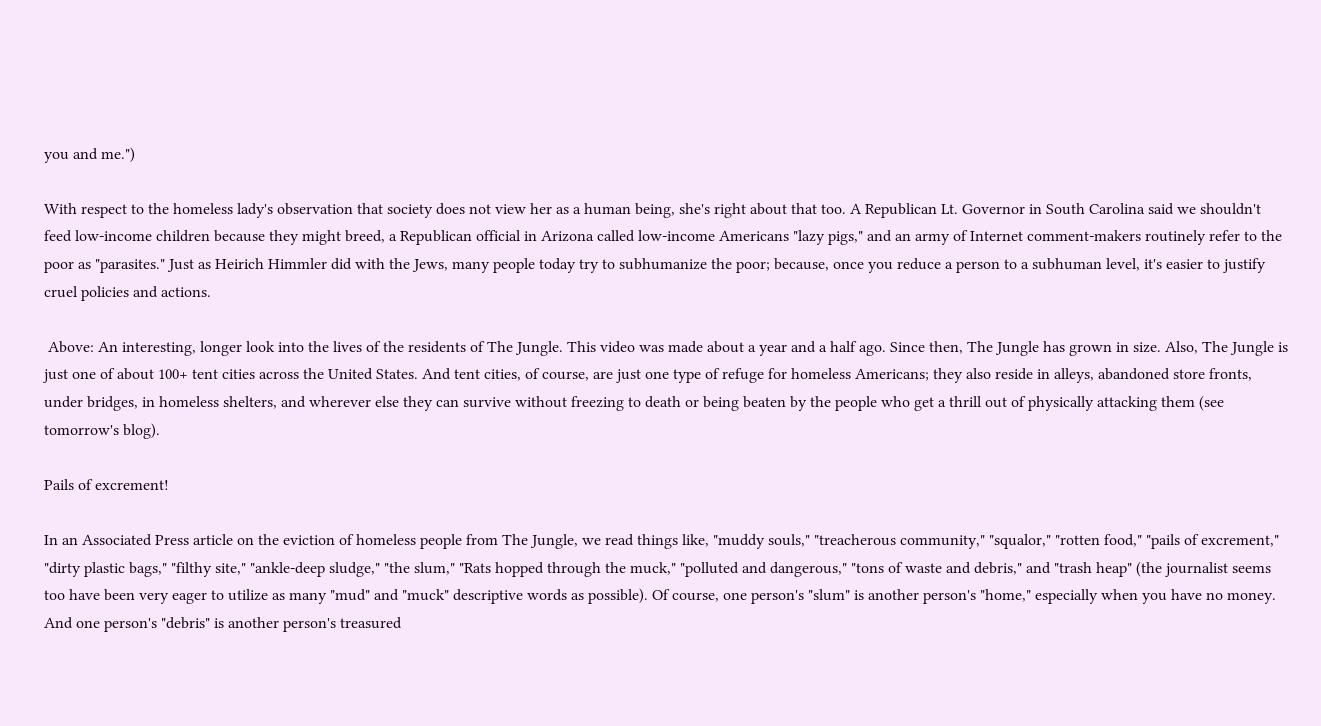you and me.")

With respect to the homeless lady's observation that society does not view her as a human being, she's right about that too. A Republican Lt. Governor in South Carolina said we shouldn't feed low-income children because they might breed, a Republican official in Arizona called low-income Americans "lazy pigs," and an army of Internet comment-makers routinely refer to the poor as "parasites." Just as Heirich Himmler did with the Jews, many people today try to subhumanize the poor; because, once you reduce a person to a subhuman level, it's easier to justify cruel policies and actions.

 Above: An interesting, longer look into the lives of the residents of The Jungle. This video was made about a year and a half ago. Since then, The Jungle has grown in size. Also, The Jungle is just one of about 100+ tent cities across the United States. And tent cities, of course, are just one type of refuge for homeless Americans; they also reside in alleys, abandoned store fronts, under bridges, in homeless shelters, and wherever else they can survive without freezing to death or being beaten by the people who get a thrill out of physically attacking them (see tomorrow's blog).

Pails of excrement!

In an Associated Press article on the eviction of homeless people from The Jungle, we read things like, "muddy souls," "treacherous community," "squalor," "rotten food," "pails of excrement," "dirty plastic bags," "filthy site," "ankle-deep sludge," "the slum," "Rats hopped through the muck," "polluted and dangerous," "tons of waste and debris," and "trash heap" (the journalist seems too have been very eager to utilize as many "mud" and "muck" descriptive words as possible). Of course, one person's "slum" is another person's "home," especially when you have no money. And one person's "debris" is another person's treasured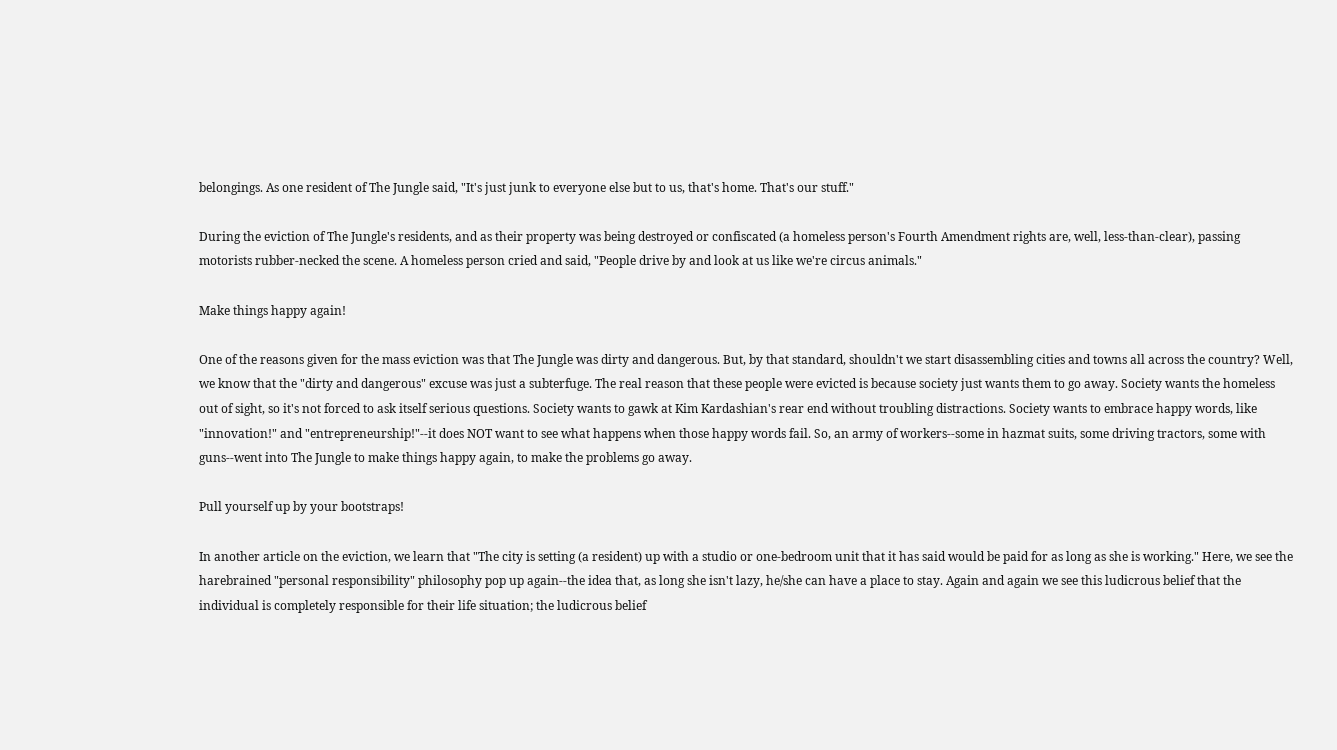belongings. As one resident of The Jungle said, "It's just junk to everyone else but to us, that's home. That's our stuff."

During the eviction of The Jungle's residents, and as their property was being destroyed or confiscated (a homeless person's Fourth Amendment rights are, well, less-than-clear), passing motorists rubber-necked the scene. A homeless person cried and said, "People drive by and look at us like we're circus animals."

Make things happy again!

One of the reasons given for the mass eviction was that The Jungle was dirty and dangerous. But, by that standard, shouldn't we start disassembling cities and towns all across the country? Well, we know that the "dirty and dangerous" excuse was just a subterfuge. The real reason that these people were evicted is because society just wants them to go away. Society wants the homeless out of sight, so it's not forced to ask itself serious questions. Society wants to gawk at Kim Kardashian's rear end without troubling distractions. Society wants to embrace happy words, like "innovation!" and "entrepreneurship!"--it does NOT want to see what happens when those happy words fail. So, an army of workers--some in hazmat suits, some driving tractors, some with guns--went into The Jungle to make things happy again, to make the problems go away.

Pull yourself up by your bootstraps!

In another article on the eviction, we learn that "The city is setting (a resident) up with a studio or one-bedroom unit that it has said would be paid for as long as she is working." Here, we see the harebrained "personal responsibility" philosophy pop up again--the idea that, as long she isn't lazy, he/she can have a place to stay. Again and again we see this ludicrous belief that the individual is completely responsible for their life situation; the ludicrous belief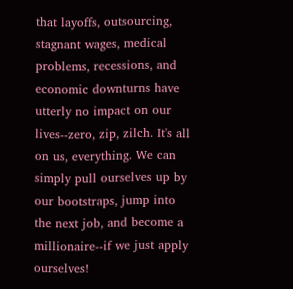that layoffs, outsourcing, stagnant wages, medical problems, recessions, and economic downturns have utterly no impact on our lives--zero, zip, zilch. It's all on us, everything. We can simply pull ourselves up by our bootstraps, jump into the next job, and become a millionaire--if we just apply ourselves!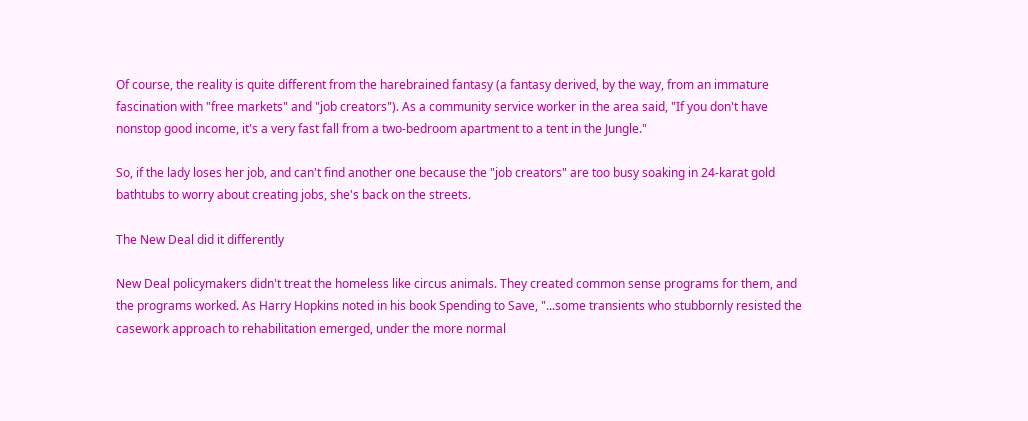Of course, the reality is quite different from the harebrained fantasy (a fantasy derived, by the way, from an immature fascination with "free markets" and "job creators"). As a community service worker in the area said, "If you don't have nonstop good income, it's a very fast fall from a two-bedroom apartment to a tent in the Jungle."

So, if the lady loses her job, and can't find another one because the "job creators" are too busy soaking in 24-karat gold bathtubs to worry about creating jobs, she's back on the streets.

The New Deal did it differently

New Deal policymakers didn't treat the homeless like circus animals. They created common sense programs for them, and the programs worked. As Harry Hopkins noted in his book Spending to Save, "...some transients who stubbornly resisted the casework approach to rehabilitation emerged, under the more normal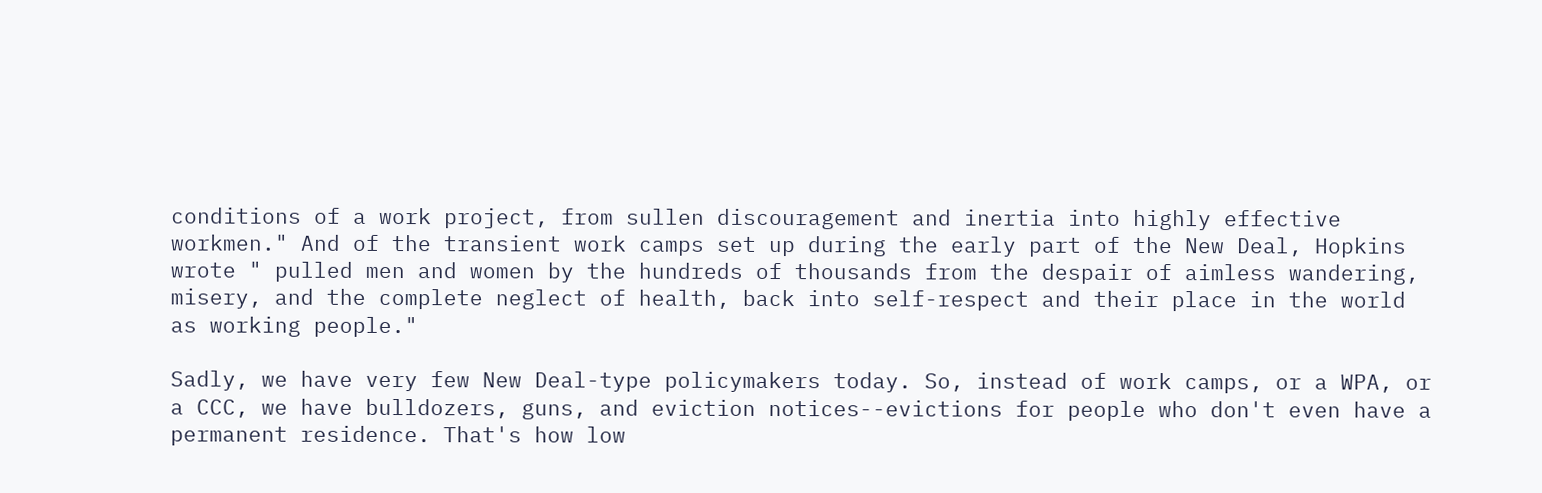conditions of a work project, from sullen discouragement and inertia into highly effective workmen." And of the transient work camps set up during the early part of the New Deal, Hopkins wrote " pulled men and women by the hundreds of thousands from the despair of aimless wandering, misery, and the complete neglect of health, back into self-respect and their place in the world as working people."

Sadly, we have very few New Deal-type policymakers today. So, instead of work camps, or a WPA, or a CCC, we have bulldozers, guns, and eviction notices--evictions for people who don't even have a permanent residence. That's how low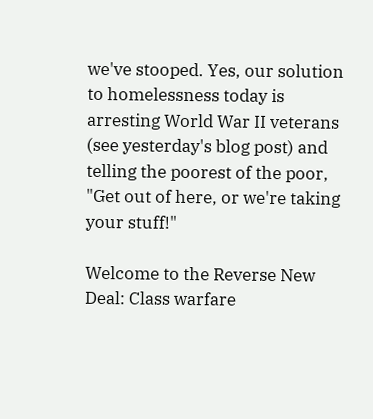we've stooped. Yes, our solution to homelessness today is arresting World War II veterans (see yesterday's blog post) and telling the poorest of the poor, "Get out of here, or we're taking your stuff!"

Welcome to the Reverse New Deal: Class warfare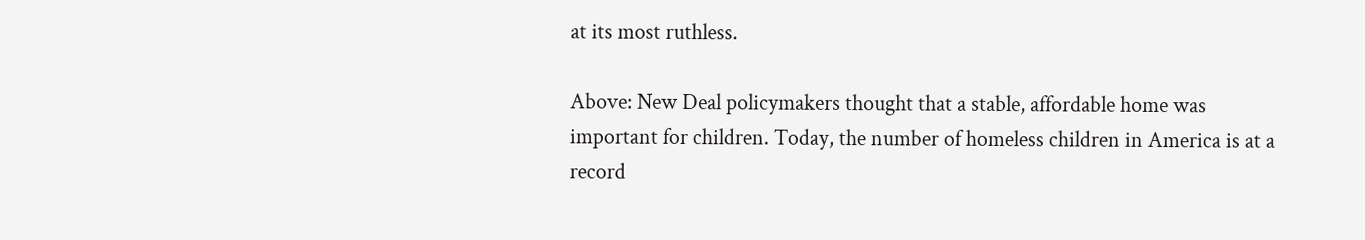at its most ruthless.

Above: New Deal policymakers thought that a stable, affordable home was important for children. Today, the number of homeless children in America is at a record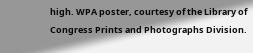high. WPA poster, courtesy of the Library of Congress Prints and Photographs Division.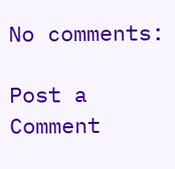No comments:

Post a Comment